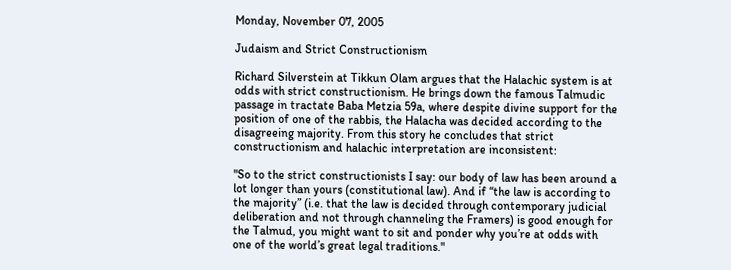Monday, November 07, 2005

Judaism and Strict Constructionism

Richard Silverstein at Tikkun Olam argues that the Halachic system is at odds with strict constructionism. He brings down the famous Talmudic passage in tractate Baba Metzia 59a, where despite divine support for the position of one of the rabbis, the Halacha was decided according to the disagreeing majority. From this story he concludes that strict constructionism and halachic interpretation are inconsistent:

"So to the strict constructionists I say: our body of law has been around a lot longer than yours (constitutional law). And if “the law is according to the majority” (i.e. that the law is decided through contemporary judicial deliberation and not through channeling the Framers) is good enough for the Talmud, you might want to sit and ponder why you’re at odds with one of the world’s great legal traditions."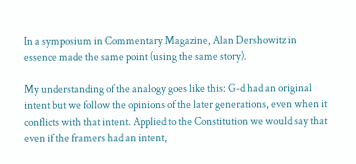In a symposium in Commentary Magazine, Alan Dershowitz in essence made the same point (using the same story).

My understanding of the analogy goes like this: G-d had an original intent but we follow the opinions of the later generations, even when it conflicts with that intent. Applied to the Constitution we would say that even if the framers had an intent,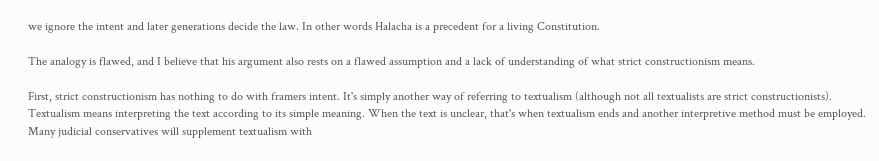we ignore the intent and later generations decide the law. In other words Halacha is a precedent for a living Constitution.

The analogy is flawed, and I believe that his argument also rests on a flawed assumption and a lack of understanding of what strict constructionism means.

First, strict constructionism has nothing to do with framers intent. It's simply another way of referring to textualism (although not all textualists are strict constructionists). Textualism means interpreting the text according to its simple meaning. When the text is unclear, that's when textualism ends and another interpretive method must be employed. Many judicial conservatives will supplement textualism with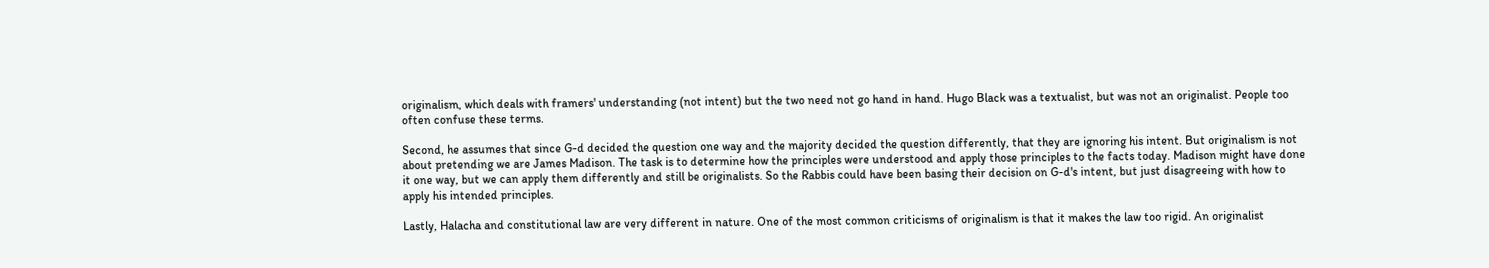originalism, which deals with framers' understanding (not intent) but the two need not go hand in hand. Hugo Black was a textualist, but was not an originalist. People too often confuse these terms.

Second, he assumes that since G-d decided the question one way and the majority decided the question differently, that they are ignoring his intent. But originalism is not about pretending we are James Madison. The task is to determine how the principles were understood and apply those principles to the facts today. Madison might have done it one way, but we can apply them differently and still be originalists. So the Rabbis could have been basing their decision on G-d's intent, but just disagreeing with how to apply his intended principles.

Lastly, Halacha and constitutional law are very different in nature. One of the most common criticisms of originalism is that it makes the law too rigid. An originalist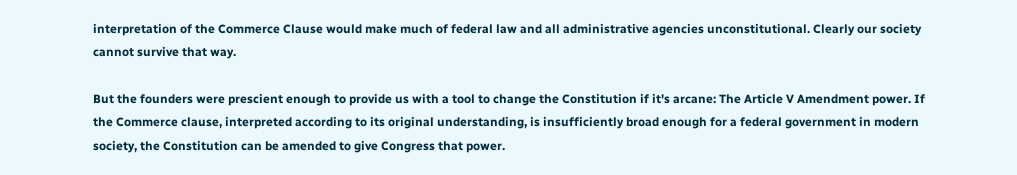interpretation of the Commerce Clause would make much of federal law and all administrative agencies unconstitutional. Clearly our society cannot survive that way.

But the founders were prescient enough to provide us with a tool to change the Constitution if it's arcane: The Article V Amendment power. If the Commerce clause, interpreted according to its original understanding, is insufficiently broad enough for a federal government in modern society, the Constitution can be amended to give Congress that power.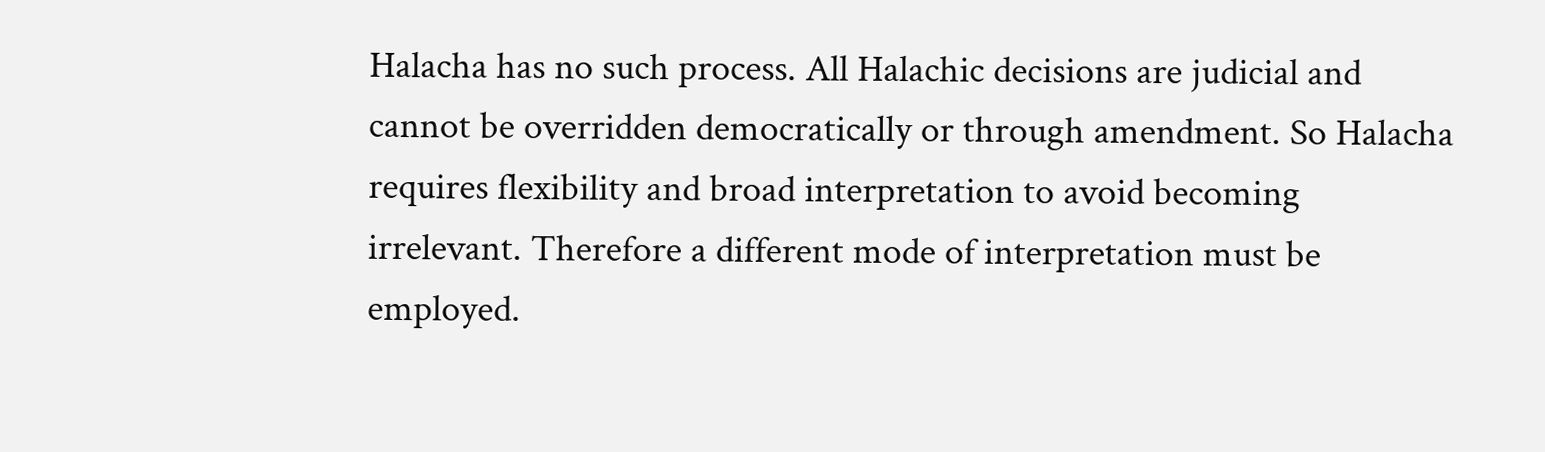Halacha has no such process. All Halachic decisions are judicial and cannot be overridden democratically or through amendment. So Halacha requires flexibility and broad interpretation to avoid becoming irrelevant. Therefore a different mode of interpretation must be employed.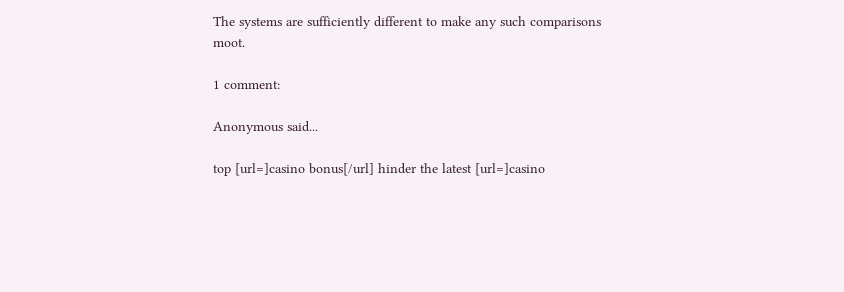The systems are sufficiently different to make any such comparisons moot.

1 comment:

Anonymous said...

top [url=]casino bonus[/url] hinder the latest [url=]casino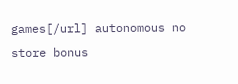games[/url] autonomous no store bonus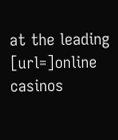at the leading [url=]online casinos